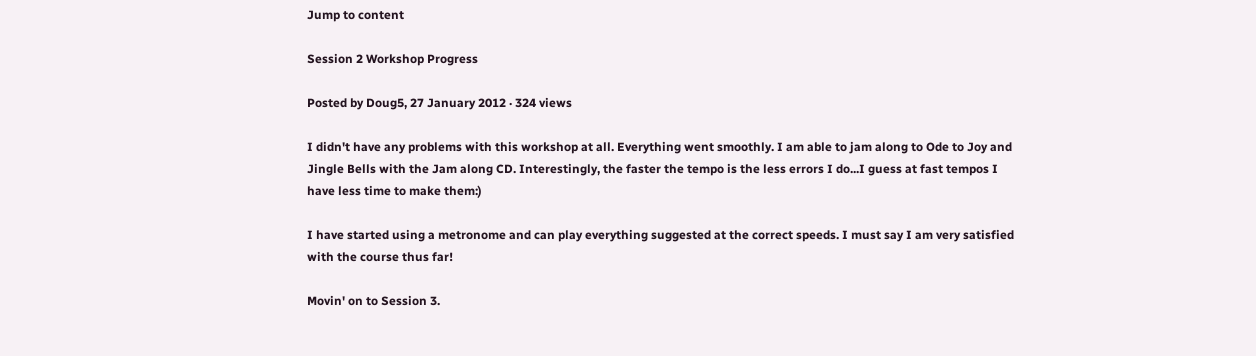Jump to content

Session 2 Workshop Progress

Posted by Doug5, 27 January 2012 · 324 views

I didn't have any problems with this workshop at all. Everything went smoothly. I am able to jam along to Ode to Joy and Jingle Bells with the Jam along CD. Interestingly, the faster the tempo is the less errors I do...I guess at fast tempos I have less time to make them:)

I have started using a metronome and can play everything suggested at the correct speeds. I must say I am very satisfied with the course thus far!

Movin' on to Session 3.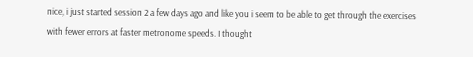nice, i just started session 2 a few days ago and like you i seem to be able to get through the exercises with fewer errors at faster metronome speeds. I thought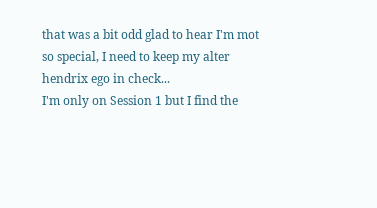that was a bit odd glad to hear I'm mot so special, I need to keep my alter hendrix ego in check...
I'm only on Session 1 but I find the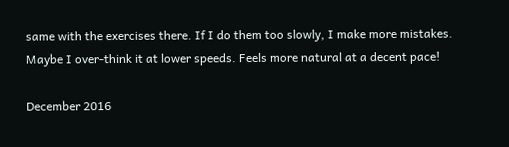same with the exercises there. If I do them too slowly, I make more mistakes. Maybe I over-think it at lower speeds. Feels more natural at a decent pace!

December 2016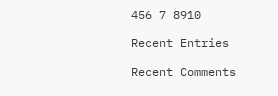456 7 8910

Recent Entries

Recent Comments